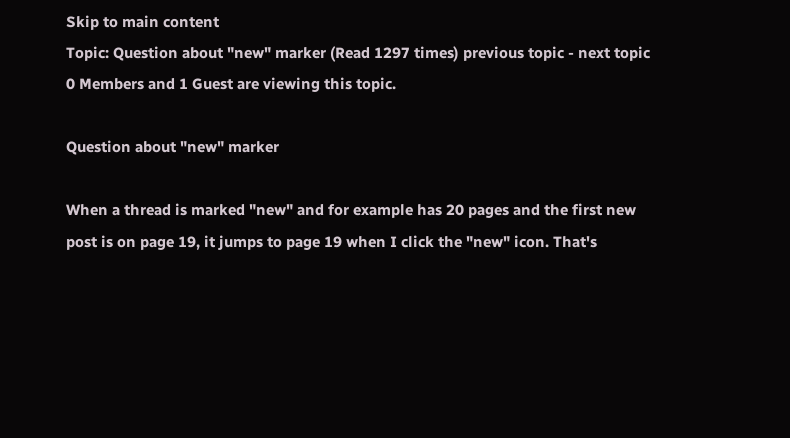Skip to main content
Topic: Question about "new" marker (Read 1297 times) previous topic - next topic
0 Members and 1 Guest are viewing this topic.

Question about "new" marker

When a thread is marked "new" and for example has 20 pages and the first new post is on page 19, it jumps to page 19 when I click the "new" icon. That's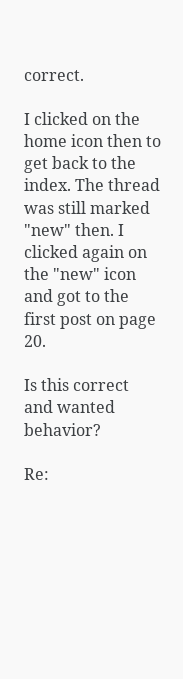correct.

I clicked on the home icon then to get back to the index. The thread was still marked "new" then. I clicked again on the "new" icon and got to the first post on page 20.

Is this correct and wanted behavior?

Re: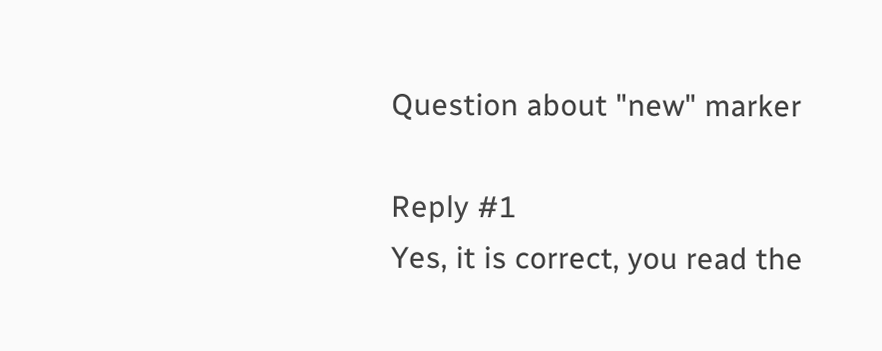Question about "new" marker

Reply #1
Yes, it is correct, you read the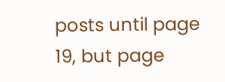posts until page 19, but page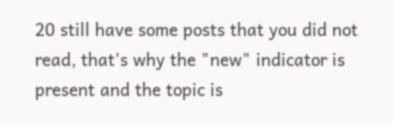20 still have some posts that you did not read, that's why the "new" indicator is present and the topic is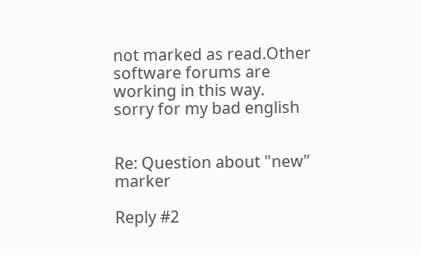not marked as read.Other software forums are working in this way.
sorry for my bad english


Re: Question about "new" marker

Reply #2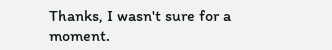Thanks, I wasn't sure for a moment.